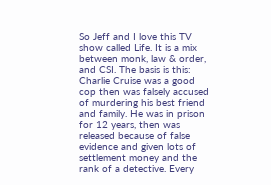So Jeff and I love this TV show called Life. It is a mix between monk, law & order, and CSI. The basis is this: Charlie Cruise was a good cop then was falsely accused of murdering his best friend and family. He was in prison for 12 years, then was released because of false evidence and given lots of settlement money and the rank of a detective. Every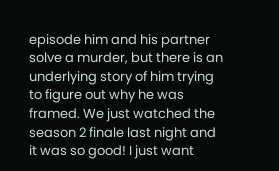episode him and his partner solve a murder, but there is an underlying story of him trying to figure out why he was framed. We just watched the season 2 finale last night and it was so good! I just want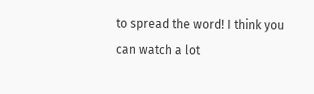to spread the word! I think you can watch a lot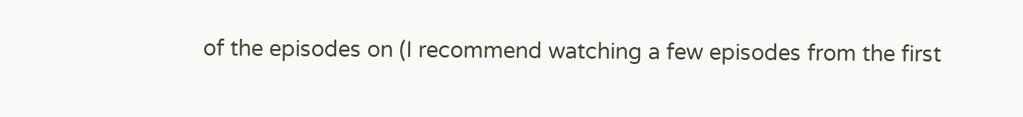of the episodes on (I recommend watching a few episodes from the first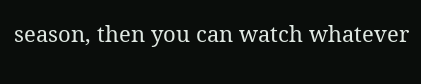season, then you can watch whatever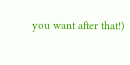you want after that!)